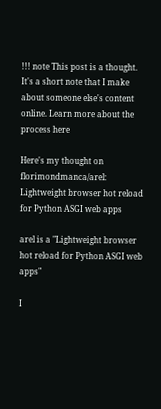!!! note This post is a thought. It's a short note that I make about someone else's content online. Learn more about the process here

Here's my thought on  florimondmanca/arel: Lightweight browser hot reload for Python ASGI web apps

arel is a "Lightweight browser hot reload for Python ASGI web apps"

I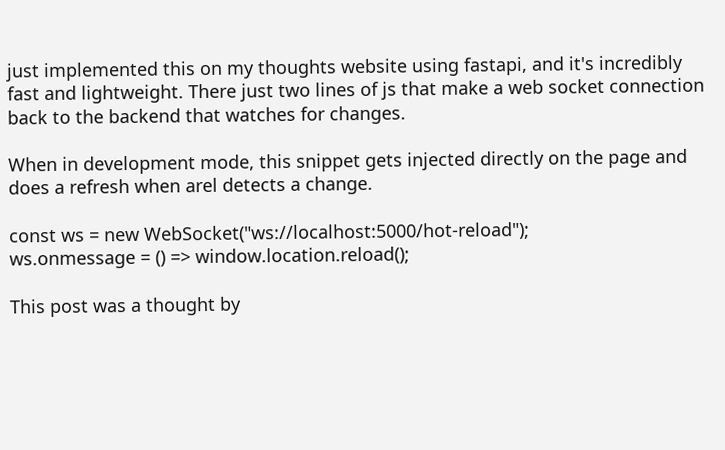just implemented this on my thoughts website using fastapi, and it's incredibly fast and lightweight. There just two lines of js that make a web socket connection back to the backend that watches for changes.

When in development mode, this snippet gets injected directly on the page and does a refresh when arel detects a change.

const ws = new WebSocket("ws://localhost:5000/hot-reload");
ws.onmessage = () => window.location.reload();

This post was a thought by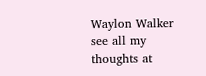Waylon Walker see all my thoughts at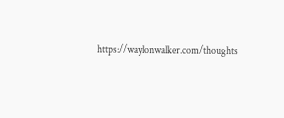https://waylonwalker.com/thoughts